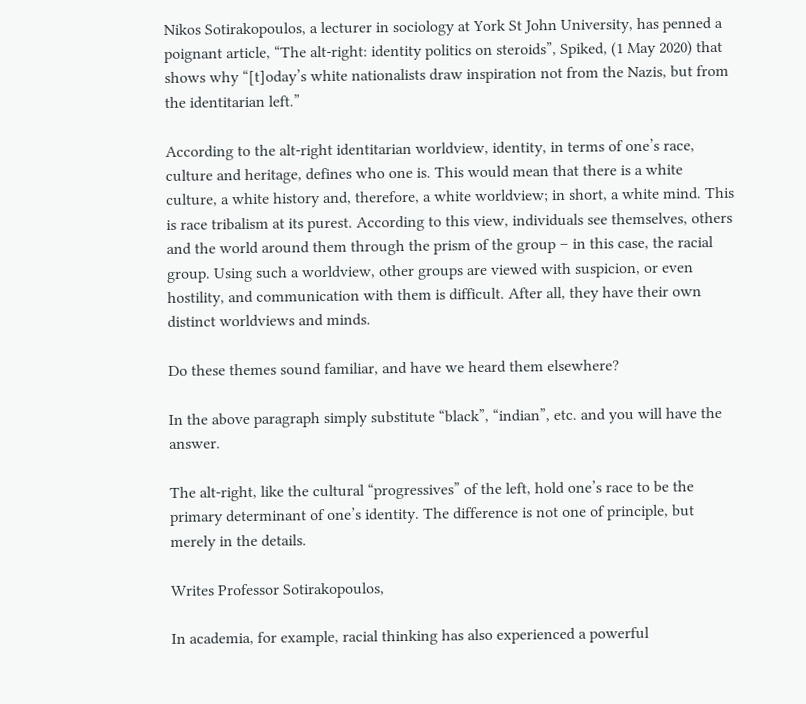Nikos Sotirakopoulos, a lecturer in sociology at York St John University, has penned a poignant article, “The alt-right: identity politics on steroids”, Spiked, (1 May 2020) that shows why “[t]oday’s white nationalists draw inspiration not from the Nazis, but from the identitarian left.”

According to the alt-right identitarian worldview, identity, in terms of one’s race, culture and heritage, defines who one is. This would mean that there is a white culture, a white history and, therefore, a white worldview; in short, a white mind. This is race tribalism at its purest. According to this view, individuals see themselves, others and the world around them through the prism of the group – in this case, the racial group. Using such a worldview, other groups are viewed with suspicion, or even hostility, and communication with them is difficult. After all, they have their own distinct worldviews and minds.

Do these themes sound familiar, and have we heard them elsewhere?

In the above paragraph simply substitute “black”, “indian”, etc. and you will have the answer.

The alt-right, like the cultural “progressives” of the left, hold one’s race to be the primary determinant of one’s identity. The difference is not one of principle, but merely in the details.

Writes Professor Sotirakopoulos,

In academia, for example, racial thinking has also experienced a powerful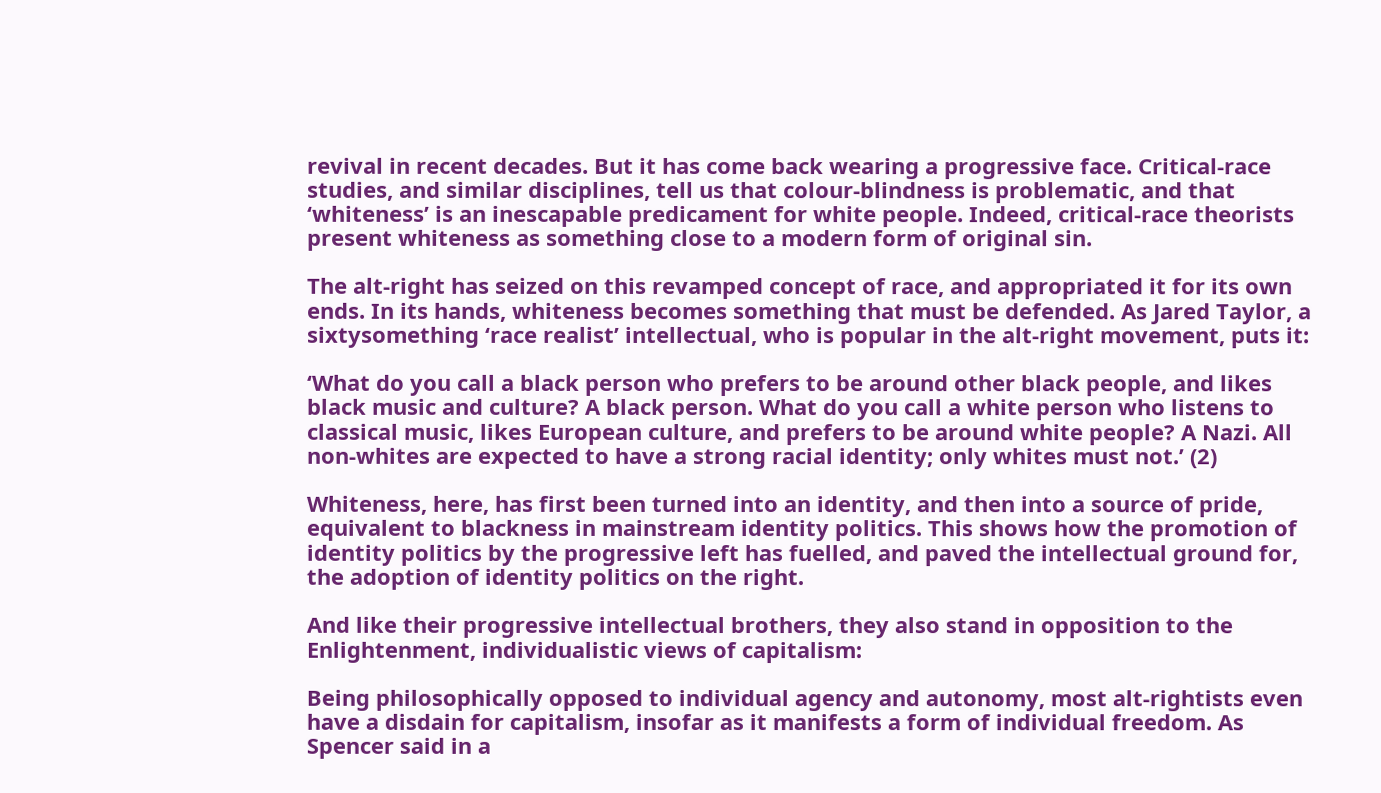revival in recent decades. But it has come back wearing a progressive face. Critical-race studies, and similar disciplines, tell us that colour-blindness is problematic, and that ‘whiteness’ is an inescapable predicament for white people. Indeed, critical-race theorists present whiteness as something close to a modern form of original sin.

The alt-right has seized on this revamped concept of race, and appropriated it for its own ends. In its hands, whiteness becomes something that must be defended. As Jared Taylor, a sixtysomething ‘race realist’ intellectual, who is popular in the alt-right movement, puts it:

‘What do you call a black person who prefers to be around other black people, and likes black music and culture? A black person. What do you call a white person who listens to classical music, likes European culture, and prefers to be around white people? A Nazi. All non-whites are expected to have a strong racial identity; only whites must not.’ (2)

Whiteness, here, has first been turned into an identity, and then into a source of pride, equivalent to blackness in mainstream identity politics. This shows how the promotion of identity politics by the progressive left has fuelled, and paved the intellectual ground for, the adoption of identity politics on the right.

And like their progressive intellectual brothers, they also stand in opposition to the Enlightenment, individualistic views of capitalism:

Being philosophically opposed to individual agency and autonomy, most alt-rightists even have a disdain for capitalism, insofar as it manifests a form of individual freedom. As Spencer said in a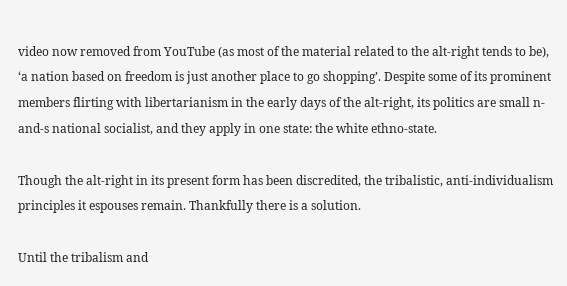video now removed from YouTube (as most of the material related to the alt-right tends to be), ‘a nation based on freedom is just another place to go shopping’. Despite some of its prominent members flirting with libertarianism in the early days of the alt-right, its politics are small n-and-s national socialist, and they apply in one state: the white ethno-state.

Though the alt-right in its present form has been discredited, the tribalistic, anti-individualism principles it espouses remain. Thankfully there is a solution.

Until the tribalism and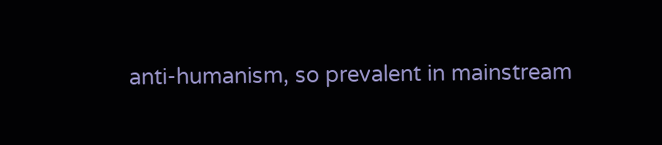anti-humanism, so prevalent in mainstream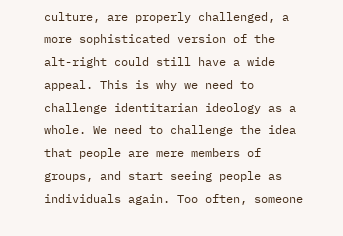culture, are properly challenged, a more sophisticated version of the alt-right could still have a wide appeal. This is why we need to challenge identitarian ideology as a whole. We need to challenge the idea that people are mere members of groups, and start seeing people as individuals again. Too often, someone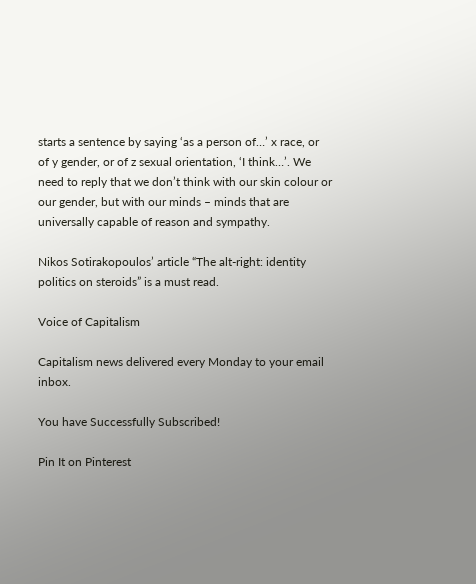starts a sentence by saying ‘as a person of…’ x race, or of y gender, or of z sexual orientation, ‘I think…’. We need to reply that we don’t think with our skin colour or our gender, but with our minds – minds that are universally capable of reason and sympathy.

Nikos Sotirakopoulos’ article “The alt-right: identity politics on steroids” is a must read.

Voice of Capitalism

Capitalism news delivered every Monday to your email inbox.

You have Successfully Subscribed!

Pin It on Pinterest